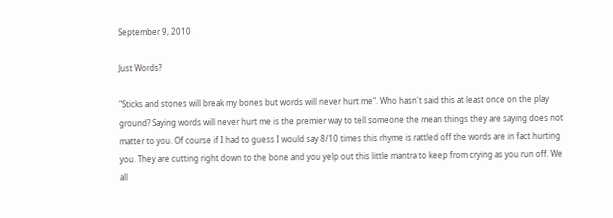September 9, 2010

Just Words?

"Sticks and stones will break my bones but words will never hurt me". Who hasn't said this at least once on the play ground? Saying words will never hurt me is the premier way to tell someone the mean things they are saying does not matter to you. Of course if I had to guess I would say 8/10 times this rhyme is rattled off the words are in fact hurting you. They are cutting right down to the bone and you yelp out this little mantra to keep from crying as you run off. We all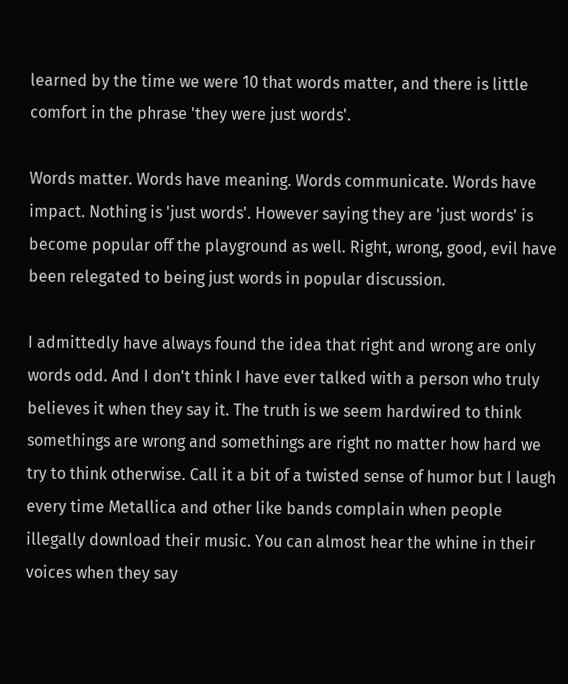learned by the time we were 10 that words matter, and there is little comfort in the phrase 'they were just words'.

Words matter. Words have meaning. Words communicate. Words have impact. Nothing is 'just words'. However saying they are 'just words' is become popular off the playground as well. Right, wrong, good, evil have been relegated to being just words in popular discussion.

I admittedly have always found the idea that right and wrong are only words odd. And I don't think I have ever talked with a person who truly believes it when they say it. The truth is we seem hardwired to think somethings are wrong and somethings are right no matter how hard we try to think otherwise. Call it a bit of a twisted sense of humor but I laugh every time Metallica and other like bands complain when people illegally download their music. You can almost hear the whine in their voices when they say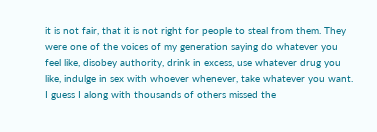it is not fair, that it is not right for people to steal from them. They were one of the voices of my generation saying do whatever you feel like, disobey authority, drink in excess, use whatever drug you like, indulge in sex with whoever whenever, take whatever you want. I guess I along with thousands of others missed the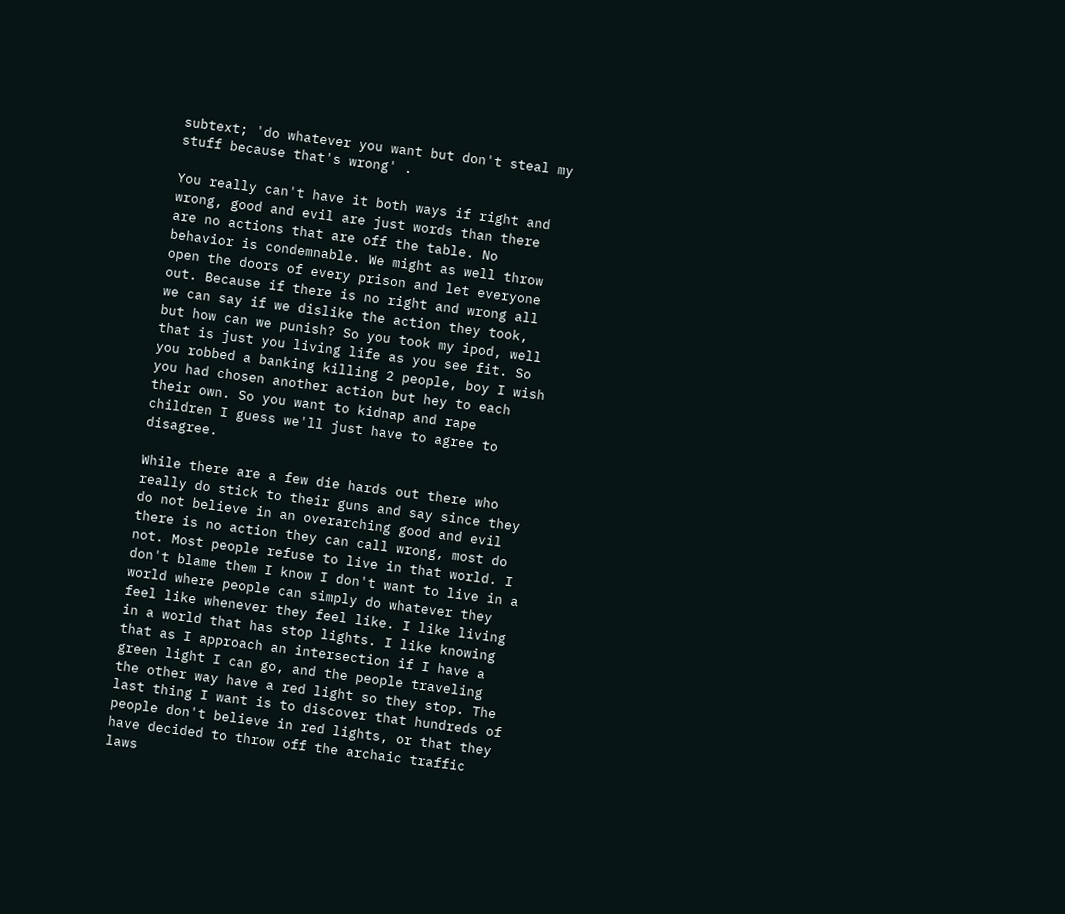subtext; 'do whatever you want but don't steal my stuff because that's wrong' .

You really can't have it both ways if right and wrong, good and evil are just words than there are no actions that are off the table. No behavior is condemnable. We might as well throw open the doors of every prison and let everyone out. Because if there is no right and wrong all we can say if we dislike the action they took, but how can we punish? So you took my ipod, well that is just you living life as you see fit. So you robbed a banking killing 2 people, boy I wish you had chosen another action but hey to each their own. So you want to kidnap and rape children I guess we'll just have to agree to disagree.

While there are a few die hards out there who really do stick to their guns and say since they do not believe in an overarching good and evil there is no action they can call wrong, most do not. Most people refuse to live in that world. I don't blame them I know I don't want to live in a world where people can simply do whatever they feel like whenever they feel like. I like living in a world that has stop lights. I like knowing that as I approach an intersection if I have a green light I can go, and the people traveling the other way have a red light so they stop. The last thing I want is to discover that hundreds of people don't believe in red lights, or that they have decided to throw off the archaic traffic laws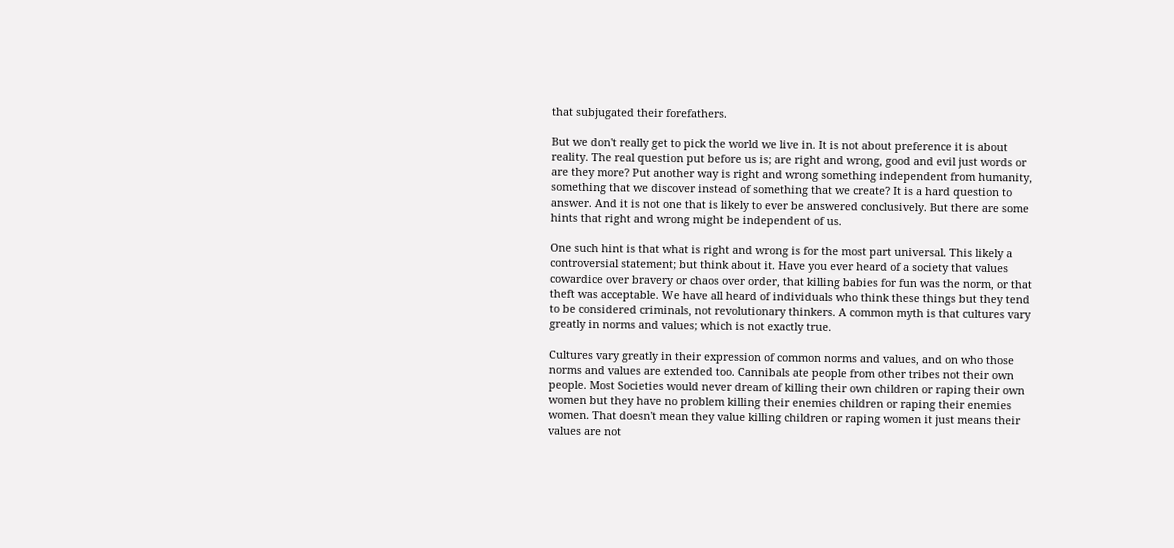that subjugated their forefathers.

But we don't really get to pick the world we live in. It is not about preference it is about reality. The real question put before us is; are right and wrong, good and evil just words or are they more? Put another way is right and wrong something independent from humanity, something that we discover instead of something that we create? It is a hard question to answer. And it is not one that is likely to ever be answered conclusively. But there are some hints that right and wrong might be independent of us.

One such hint is that what is right and wrong is for the most part universal. This likely a controversial statement; but think about it. Have you ever heard of a society that values cowardice over bravery or chaos over order, that killing babies for fun was the norm, or that theft was acceptable. We have all heard of individuals who think these things but they tend to be considered criminals, not revolutionary thinkers. A common myth is that cultures vary greatly in norms and values; which is not exactly true.

Cultures vary greatly in their expression of common norms and values, and on who those norms and values are extended too. Cannibals ate people from other tribes not their own people. Most Societies would never dream of killing their own children or raping their own women but they have no problem killing their enemies children or raping their enemies women. That doesn't mean they value killing children or raping women it just means their values are not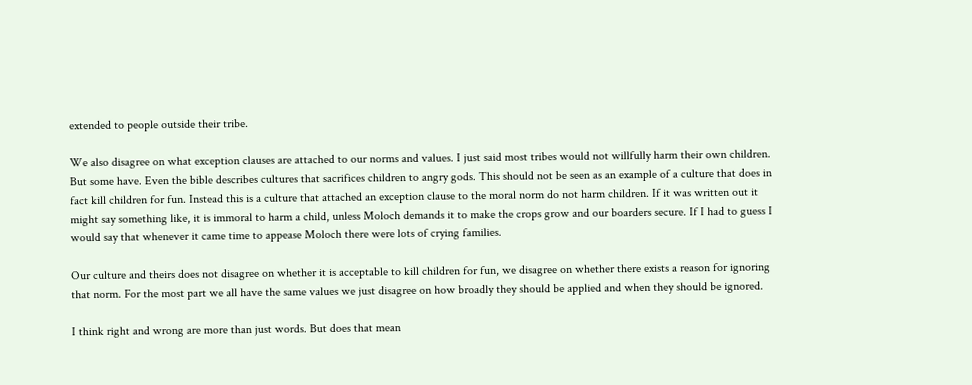extended to people outside their tribe.

We also disagree on what exception clauses are attached to our norms and values. I just said most tribes would not willfully harm their own children. But some have. Even the bible describes cultures that sacrifices children to angry gods. This should not be seen as an example of a culture that does in fact kill children for fun. Instead this is a culture that attached an exception clause to the moral norm do not harm children. If it was written out it might say something like, it is immoral to harm a child, unless Moloch demands it to make the crops grow and our boarders secure. If I had to guess I would say that whenever it came time to appease Moloch there were lots of crying families.

Our culture and theirs does not disagree on whether it is acceptable to kill children for fun, we disagree on whether there exists a reason for ignoring that norm. For the most part we all have the same values we just disagree on how broadly they should be applied and when they should be ignored.

I think right and wrong are more than just words. But does that mean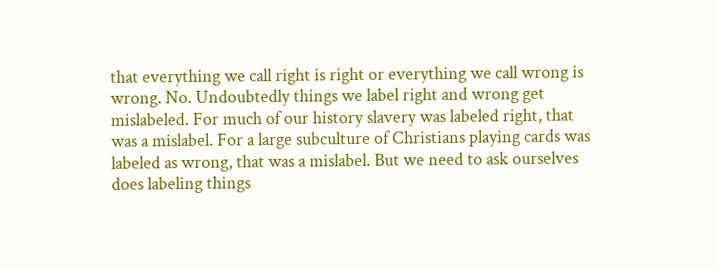that everything we call right is right or everything we call wrong is wrong. No. Undoubtedly things we label right and wrong get mislabeled. For much of our history slavery was labeled right, that was a mislabel. For a large subculture of Christians playing cards was labeled as wrong, that was a mislabel. But we need to ask ourselves does labeling things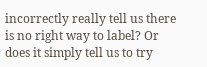incorrectly really tell us there is no right way to label? Or does it simply tell us to try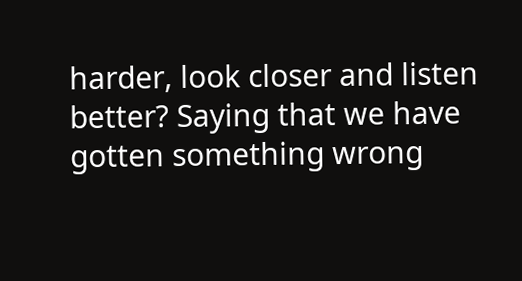harder, look closer and listen better? Saying that we have gotten something wrong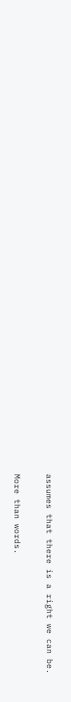assumes that there is a right we can be.

More than words.